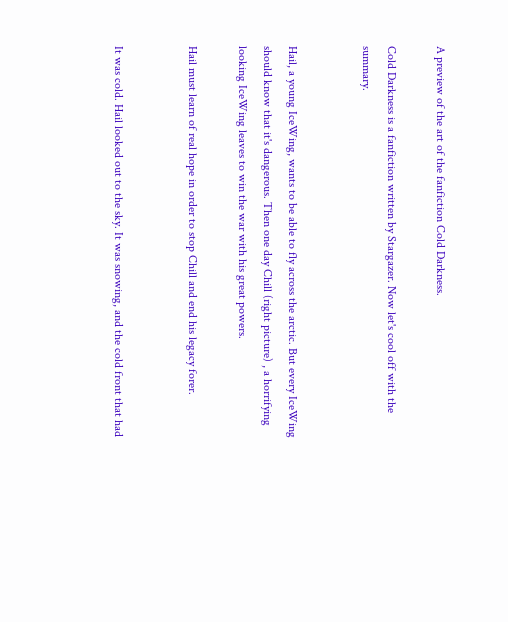A preview of the art of the fanfiction Cold Darkness.

Cold Darkness is a fanfiction written by Stargazer. Now let's cool off with the summary.


Hail, a young IceWing, wants to be able to fly across the arctic. But every IceWing should know that it's dangerous. Then one day Chill (right picture) , a horrifying looking IceWing leaves to win the war with his great powers.

Hail must learn of real hope in order to stop Chill and end his legacy forer.


It was cold. Hail looked out to the sky. It was snowing, and the cold front that had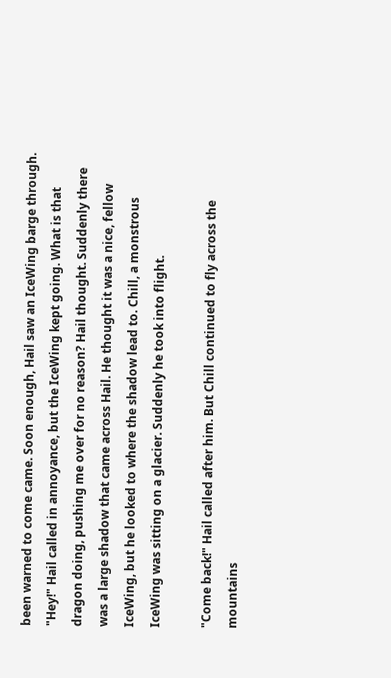been warned to come came. Soon enough, Hail saw an IceWing barge through. "Hey!" Hail called in annoyance, but the IceWing kept going. What is that dragon doing, pushing me over for no reason? Hail thought. Suddenly there was a large shadow that came across Hail. He thought it was a nice, fellow IceWing, but he looked to where the shadow lead to. Chill, a monstrous IceWing was sitting on a glacier. Suddenly he took into flight.

"Come back!" Hail called after him. But Chill continued to fly across the mountains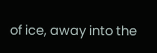of ice, away into the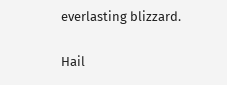everlasting blizzard.

Hail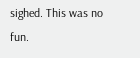sighed. This was no fun.